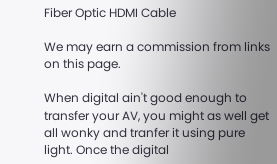Fiber Optic HDMI Cable

We may earn a commission from links on this page.

When digital ain't good enough to transfer your AV, you might as well get all wonky and tranfer it using pure light. Once the digital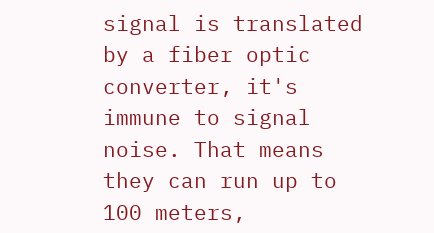signal is translated by a fiber optic converter, it's immune to signal noise. That means they can run up to 100 meters,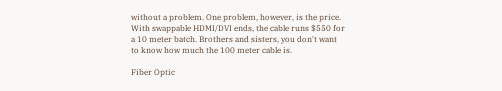without a problem. One problem, however, is the price. With swappable HDMI/DVI ends, the cable runs $550 for a 10 meter batch. Brothers and sisters, you don't want to know how much the 100 meter cable is.

Fiber Optic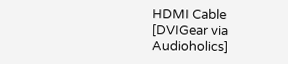HDMI Cable [DVIGear via Audioholics]